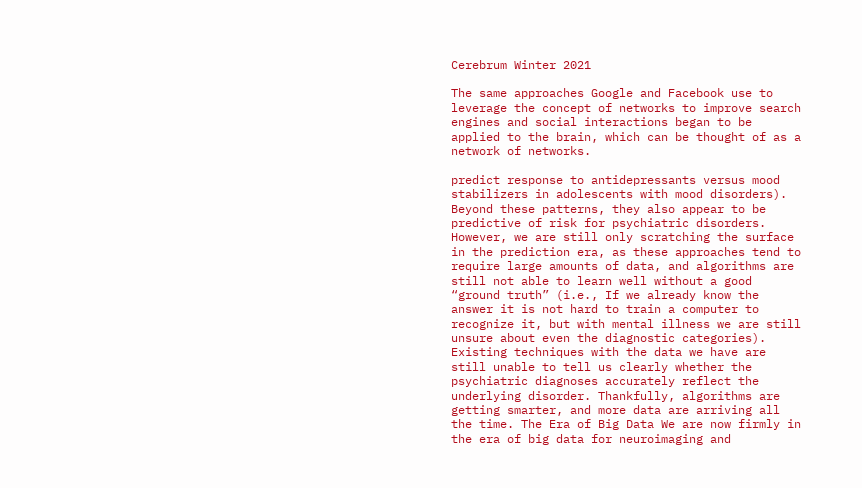Cerebrum Winter 2021

The same approaches Google and Facebook use to leverage the concept of networks to improve search engines and social interactions began to be applied to the brain, which can be thought of as a network of networks.

predict response to antidepressants versus mood stabilizers in adolescents with mood disorders). Beyond these patterns, they also appear to be predictive of risk for psychiatric disorders. However, we are still only scratching the surface in the prediction era, as these approaches tend to require large amounts of data, and algorithms are still not able to learn well without a good “ground truth” (i.e., If we already know the answer it is not hard to train a computer to recognize it, but with mental illness we are still unsure about even the diagnostic categories). Existing techniques with the data we have are still unable to tell us clearly whether the psychiatric diagnoses accurately reflect the underlying disorder. Thankfully, algorithms are getting smarter, and more data are arriving all the time. The Era of Big Data We are now firmly in the era of big data for neuroimaging and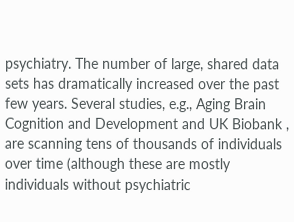psychiatry. The number of large, shared data sets has dramatically increased over the past few years. Several studies, e.g., Aging Brain Cognition and Development and UK Biobank , are scanning tens of thousands of individuals over time (although these are mostly individuals without psychiatric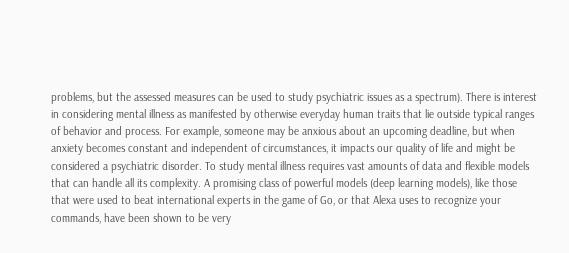problems, but the assessed measures can be used to study psychiatric issues as a spectrum). There is interest in considering mental illness as manifested by otherwise everyday human traits that lie outside typical ranges of behavior and process. For example, someone may be anxious about an upcoming deadline, but when anxiety becomes constant and independent of circumstances, it impacts our quality of life and might be considered a psychiatric disorder. To study mental illness requires vast amounts of data and flexible models that can handle all its complexity. A promising class of powerful models (deep learning models), like those that were used to beat international experts in the game of Go, or that Alexa uses to recognize your commands, have been shown to be very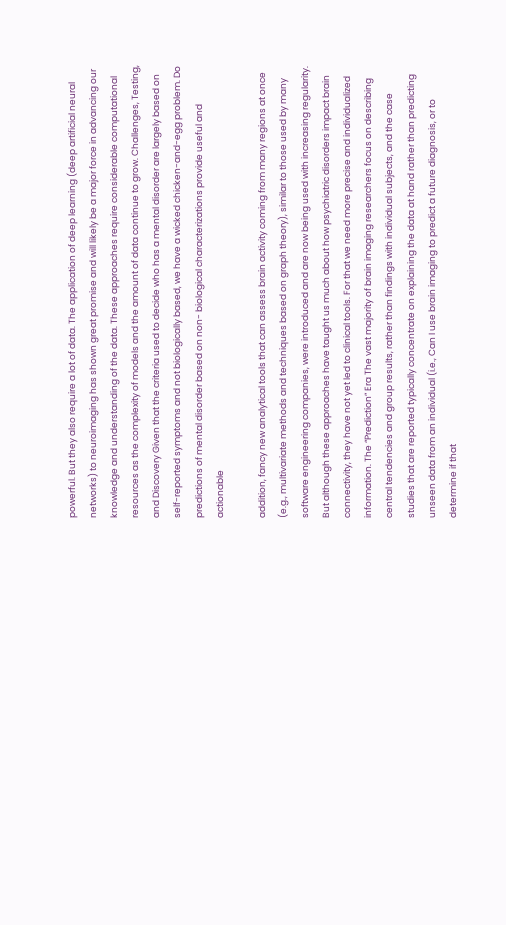powerful. But they also require a lot of data. The application of deep learning (deep artificial neural networks) to neuroimaging has shown great promise and will likely be a major force in advancing our knowledge and understanding of the data. These approaches require considerable computational resources as the complexity of models and the amount of data continue to grow. Challenges, Testing, and Discovery Given that the criteria used to decide who has a mental disorder are largely based on self-reported symptoms and not biologically based, we have a wicked chicken-and-egg problem. Do predictions of mental disorder based on non- biological characterizations provide useful and actionable

addition, fancy new analytical tools that can assess brain activity coming from many regions at once (e.g., multivariate methods and techniques based on graph theory), similar to those used by many software engineering companies, were introduced and are now being used with increasing regularity. But although these approaches have taught us much about how psychiatric disorders impact brain connectivity, they have not yet led to clinical tools. For that we need more precise and individualized information. The “Prediction” Era The vast majority of brain imaging researchers focus on describing central tendencies and group results, rather than findings with individual subjects, and the case studies that are reported typically concentrate on explaining the data at hand rather than predicting unseen data from an individual (i.e., Can I use brain imaging to predict a future diagnosis, or to determine if that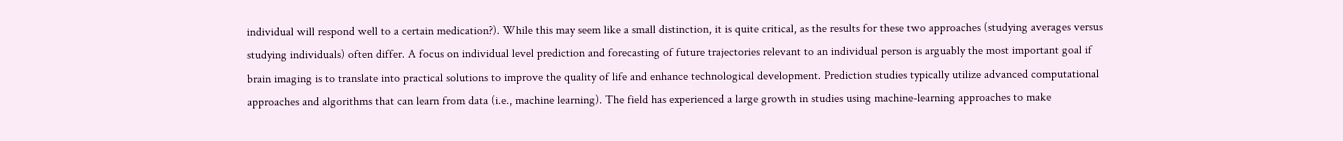individual will respond well to a certain medication?). While this may seem like a small distinction, it is quite critical, as the results for these two approaches (studying averages versus studying individuals) often differ. A focus on individual level prediction and forecasting of future trajectories relevant to an individual person is arguably the most important goal if brain imaging is to translate into practical solutions to improve the quality of life and enhance technological development. Prediction studies typically utilize advanced computational approaches and algorithms that can learn from data (i.e., machine learning). The field has experienced a large growth in studies using machine-learning approaches to make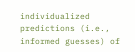individualized predictions (i.e., informed guesses) of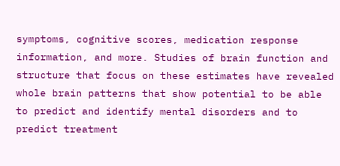symptoms, cognitive scores, medication response information, and more. Studies of brain function and structure that focus on these estimates have revealed whole brain patterns that show potential to be able to predict and identify mental disorders and to predict treatment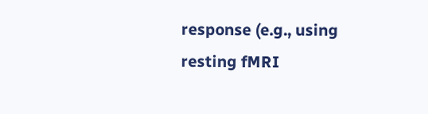response (e.g., using resting fMRI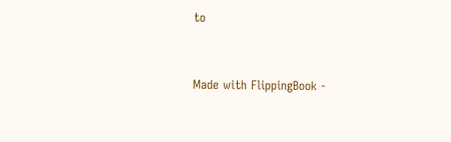to


Made with FlippingBook -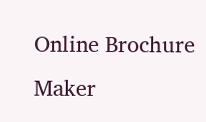Online Brochure Maker